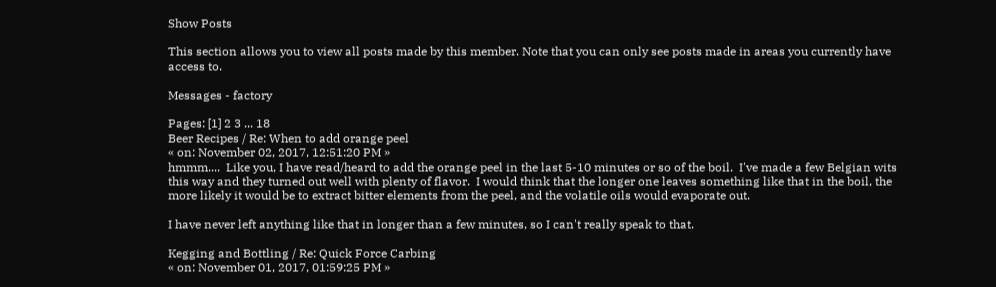Show Posts

This section allows you to view all posts made by this member. Note that you can only see posts made in areas you currently have access to.

Messages - factory

Pages: [1] 2 3 ... 18
Beer Recipes / Re: When to add orange peel
« on: November 02, 2017, 12:51:20 PM »
hmmm....  Like you, I have read/heard to add the orange peel in the last 5-10 minutes or so of the boil.  I've made a few Belgian wits this way and they turned out well with plenty of flavor.  I would think that the longer one leaves something like that in the boil, the more likely it would be to extract bitter elements from the peel, and the volatile oils would evaporate out.

I have never left anything like that in longer than a few minutes, so I can't really speak to that.

Kegging and Bottling / Re: Quick Force Carbing
« on: November 01, 2017, 01:59:25 PM »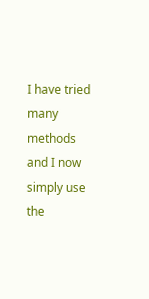I have tried many methods and I now simply use the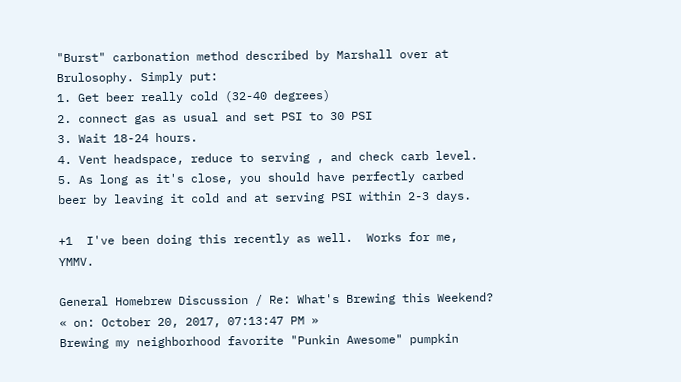"Burst" carbonation method described by Marshall over at Brulosophy. Simply put:
1. Get beer really cold (32-40 degrees)
2. connect gas as usual and set PSI to 30 PSI
3. Wait 18-24 hours.
4. Vent headspace, reduce to serving , and check carb level.
5. As long as it's close, you should have perfectly carbed beer by leaving it cold and at serving PSI within 2-3 days.

+1  I've been doing this recently as well.  Works for me, YMMV.

General Homebrew Discussion / Re: What's Brewing this Weekend?
« on: October 20, 2017, 07:13:47 PM »
Brewing my neighborhood favorite "Punkin Awesome" pumpkin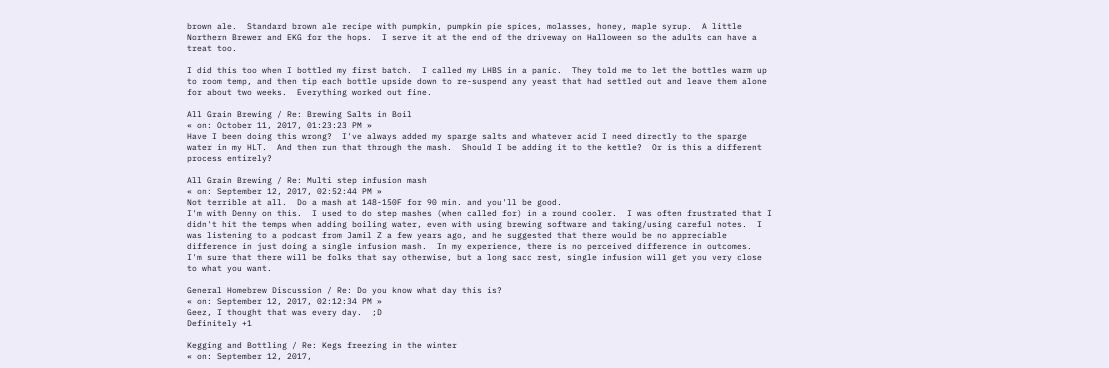brown ale.  Standard brown ale recipe with pumpkin, pumpkin pie spices, molasses, honey, maple syrup.  A little Northern Brewer and EKG for the hops.  I serve it at the end of the driveway on Halloween so the adults can have a treat too.

I did this too when I bottled my first batch.  I called my LHBS in a panic.  They told me to let the bottles warm up to room temp, and then tip each bottle upside down to re-suspend any yeast that had settled out and leave them alone for about two weeks.  Everything worked out fine.

All Grain Brewing / Re: Brewing Salts in Boil
« on: October 11, 2017, 01:23:23 PM »
Have I been doing this wrong?  I've always added my sparge salts and whatever acid I need directly to the sparge water in my HLT.  And then run that through the mash.  Should I be adding it to the kettle?  Or is this a different process entirely?

All Grain Brewing / Re: Multi step infusion mash
« on: September 12, 2017, 02:52:44 PM »
Not terrible at all.  Do a mash at 148-150F for 90 min. and you'll be good.
I'm with Denny on this.  I used to do step mashes (when called for) in a round cooler.  I was often frustrated that I didn't hit the temps when adding boiling water, even with using brewing software and taking/using careful notes.  I was listening to a podcast from Jamil Z a few years ago, and he suggested that there would be no appreciable difference in just doing a single infusion mash.  In my experience, there is no perceived difference in outcomes.  I'm sure that there will be folks that say otherwise, but a long sacc rest, single infusion will get you very close to what you want.

General Homebrew Discussion / Re: Do you know what day this is?
« on: September 12, 2017, 02:12:34 PM »
Geez, I thought that was every day.  ;D
Definitely +1

Kegging and Bottling / Re: Kegs freezing in the winter
« on: September 12, 2017,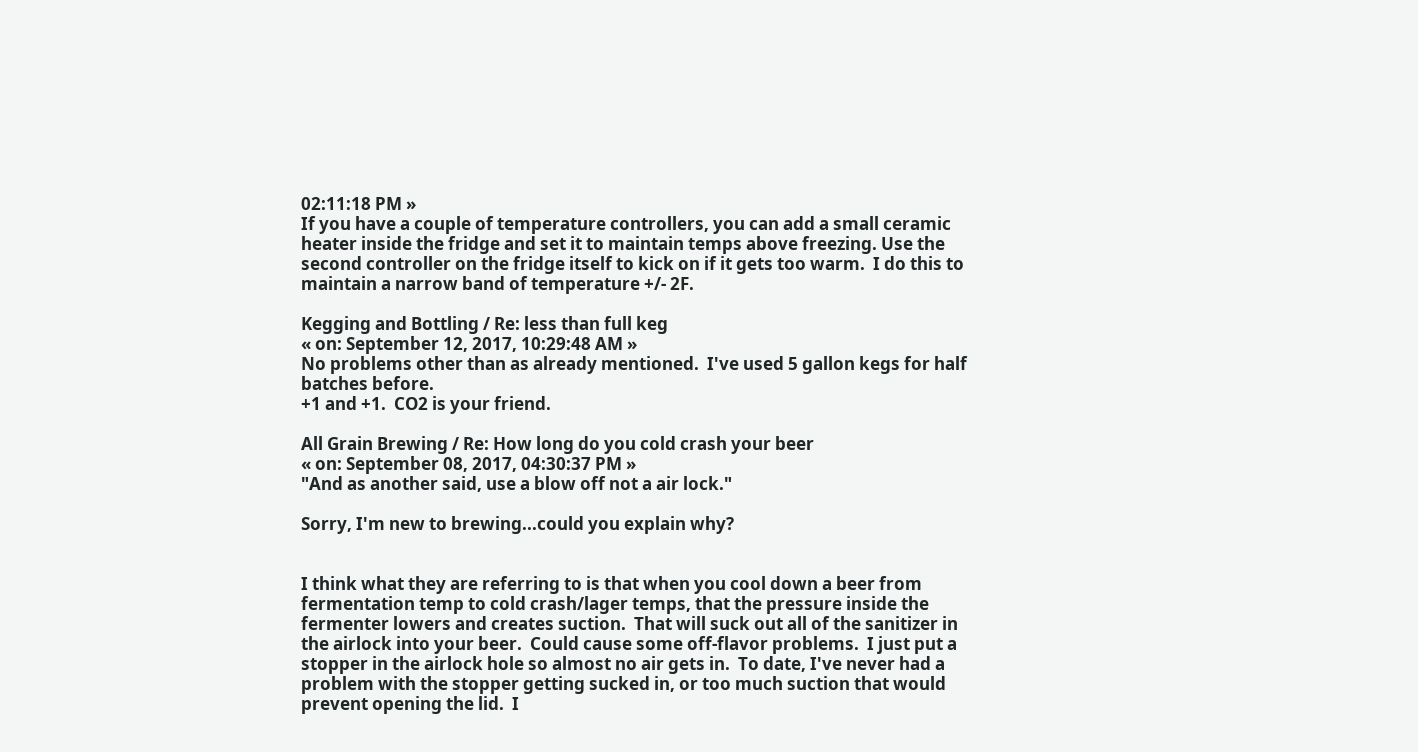02:11:18 PM »
If you have a couple of temperature controllers, you can add a small ceramic heater inside the fridge and set it to maintain temps above freezing. Use the second controller on the fridge itself to kick on if it gets too warm.  I do this to maintain a narrow band of temperature +/- 2F.

Kegging and Bottling / Re: less than full keg
« on: September 12, 2017, 10:29:48 AM »
No problems other than as already mentioned.  I've used 5 gallon kegs for half batches before.
+1 and +1.  CO2 is your friend.

All Grain Brewing / Re: How long do you cold crash your beer
« on: September 08, 2017, 04:30:37 PM »
"And as another said, use a blow off not a air lock."

Sorry, I'm new to brewing...could you explain why?


I think what they are referring to is that when you cool down a beer from fermentation temp to cold crash/lager temps, that the pressure inside the fermenter lowers and creates suction.  That will suck out all of the sanitizer in the airlock into your beer.  Could cause some off-flavor problems.  I just put a stopper in the airlock hole so almost no air gets in.  To date, I've never had a problem with the stopper getting sucked in, or too much suction that would prevent opening the lid.  I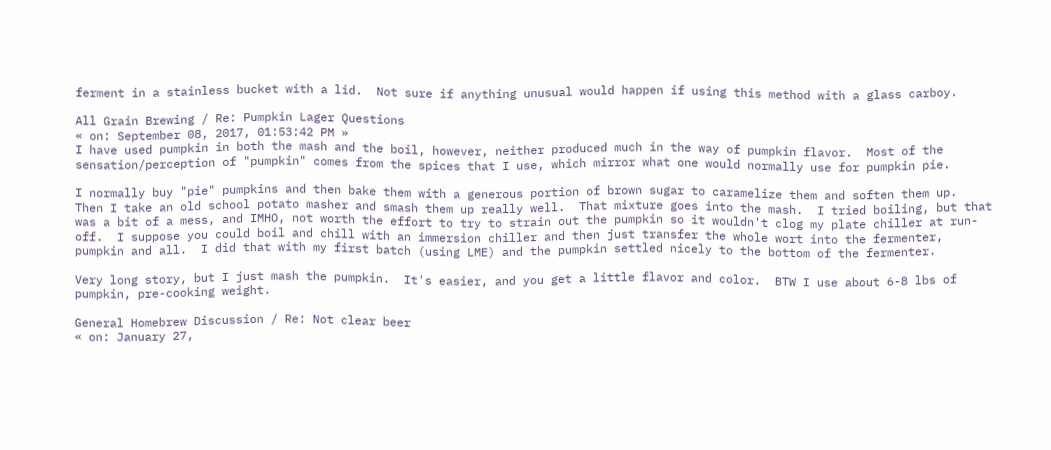ferment in a stainless bucket with a lid.  Not sure if anything unusual would happen if using this method with a glass carboy.

All Grain Brewing / Re: Pumpkin Lager Questions
« on: September 08, 2017, 01:53:42 PM »
I have used pumpkin in both the mash and the boil, however, neither produced much in the way of pumpkin flavor.  Most of the sensation/perception of "pumpkin" comes from the spices that I use, which mirror what one would normally use for pumpkin pie.

I normally buy "pie" pumpkins and then bake them with a generous portion of brown sugar to caramelize them and soften them up.  Then I take an old school potato masher and smash them up really well.  That mixture goes into the mash.  I tried boiling, but that was a bit of a mess, and IMHO, not worth the effort to try to strain out the pumpkin so it wouldn't clog my plate chiller at run-off.  I suppose you could boil and chill with an immersion chiller and then just transfer the whole wort into the fermenter, pumpkin and all.  I did that with my first batch (using LME) and the pumpkin settled nicely to the bottom of the fermenter.

Very long story, but I just mash the pumpkin.  It's easier, and you get a little flavor and color.  BTW I use about 6-8 lbs of pumpkin, pre-cooking weight.

General Homebrew Discussion / Re: Not clear beer
« on: January 27,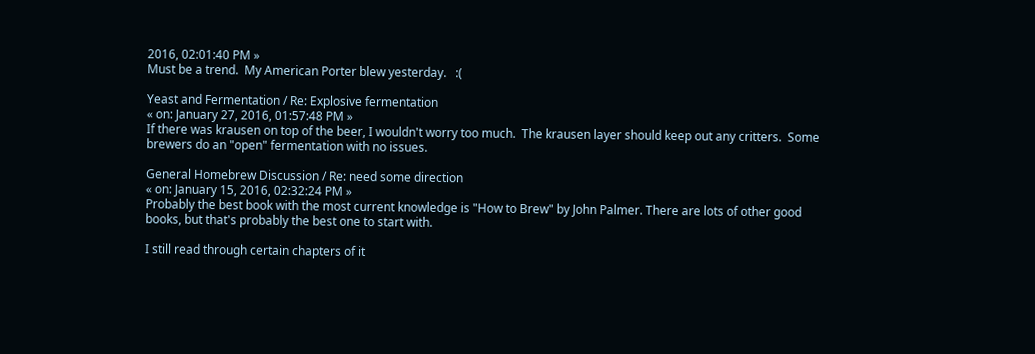2016, 02:01:40 PM »
Must be a trend.  My American Porter blew yesterday.   :(

Yeast and Fermentation / Re: Explosive fermentation
« on: January 27, 2016, 01:57:48 PM »
If there was krausen on top of the beer, I wouldn't worry too much.  The krausen layer should keep out any critters.  Some brewers do an "open" fermentation with no issues.

General Homebrew Discussion / Re: need some direction
« on: January 15, 2016, 02:32:24 PM »
Probably the best book with the most current knowledge is "How to Brew" by John Palmer. There are lots of other good books, but that's probably the best one to start with.

I still read through certain chapters of it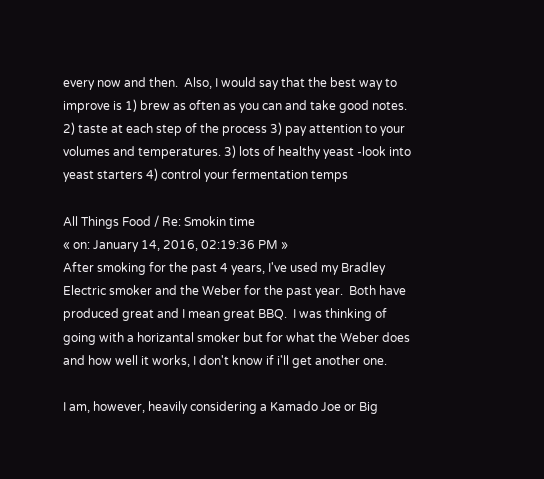every now and then.  Also, I would say that the best way to improve is 1) brew as often as you can and take good notes. 2) taste at each step of the process 3) pay attention to your volumes and temperatures. 3) lots of healthy yeast -look into yeast starters 4) control your fermentation temps

All Things Food / Re: Smokin time
« on: January 14, 2016, 02:19:36 PM »
After smoking for the past 4 years, I've used my Bradley Electric smoker and the Weber for the past year.  Both have produced great and I mean great BBQ.  I was thinking of going with a horizantal smoker but for what the Weber does and how well it works, I don't know if i'll get another one.

I am, however, heavily considering a Kamado Joe or Big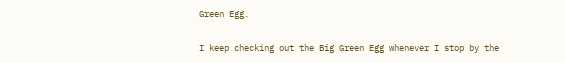Green Egg.

I keep checking out the Big Green Egg whenever I stop by the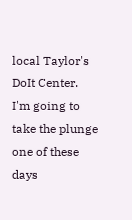local Taylor's DoIt Center.  I'm going to take the plunge one of these days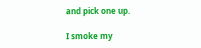and pick one up.

I smoke my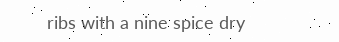ribs with a nine spice dry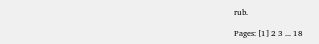rub.

Pages: [1] 2 3 ... 18